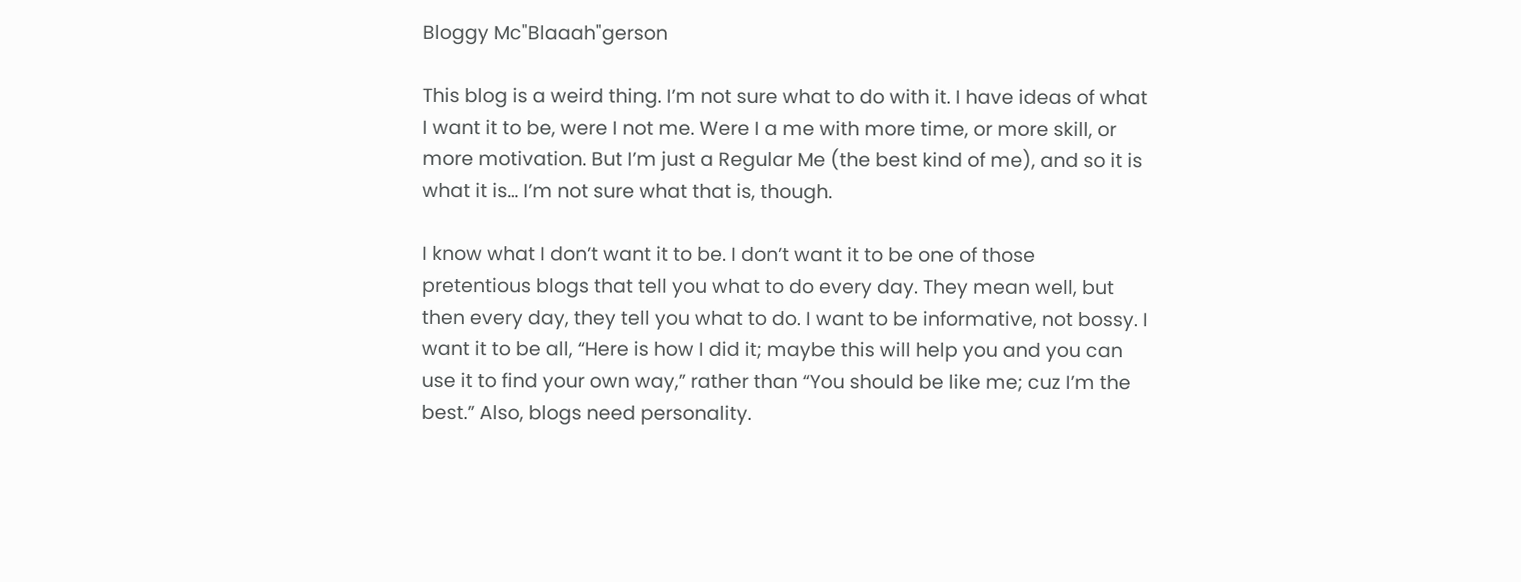Bloggy Mc"Blaaah"gerson

This blog is a weird thing. I’m not sure what to do with it. I have ideas of what I want it to be, were I not me. Were I a me with more time, or more skill, or more motivation. But I’m just a Regular Me (the best kind of me), and so it is what it is… I’m not sure what that is, though.

I know what I don’t want it to be. I don’t want it to be one of those pretentious blogs that tell you what to do every day. They mean well, but then every day, they tell you what to do. I want to be informative, not bossy. I want it to be all, “Here is how I did it; maybe this will help you and you can use it to find your own way,” rather than “You should be like me; cuz I’m the best.” Also, blogs need personality.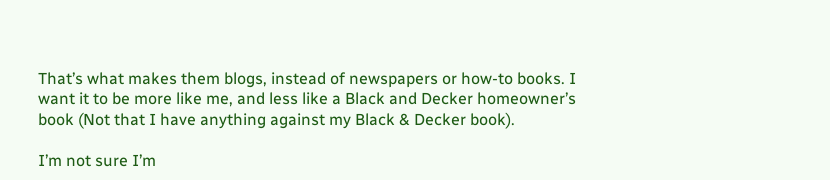That’s what makes them blogs, instead of newspapers or how-to books. I want it to be more like me, and less like a Black and Decker homeowner’s book (Not that I have anything against my Black & Decker book).

I’m not sure I’m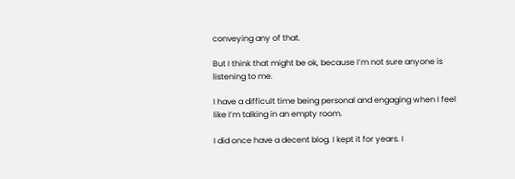conveying any of that.

But I think that might be ok, because I’m not sure anyone is listening to me.

I have a difficult time being personal and engaging when I feel like I’m talking in an empty room.

I did once have a decent blog. I kept it for years. I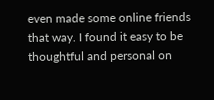even made some online friends that way. I found it easy to be thoughtful and personal on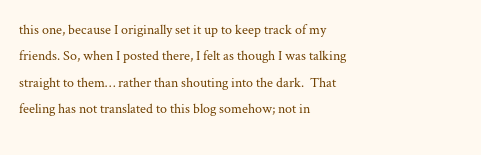this one, because I originally set it up to keep track of my friends. So, when I posted there, I felt as though I was talking straight to them… rather than shouting into the dark.  That feeling has not translated to this blog somehow; not in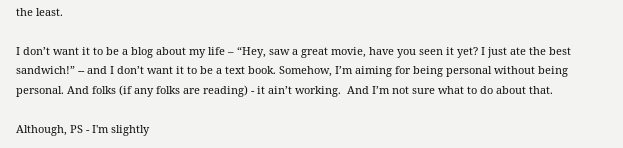the least.

I don’t want it to be a blog about my life – “Hey, saw a great movie, have you seen it yet? I just ate the best sandwich!” -- and I don’t want it to be a text book. Somehow, I’m aiming for being personal without being personal. And folks (if any folks are reading) - it ain’t working.  And I’m not sure what to do about that.

Although, PS - I'm slightly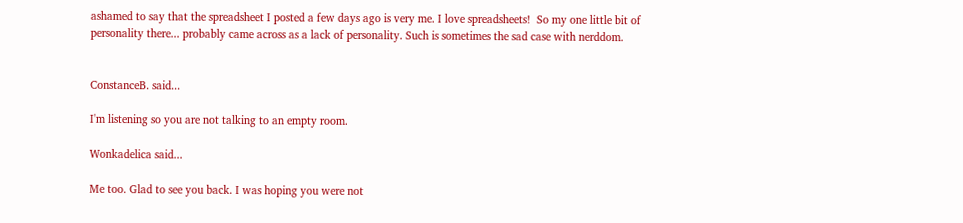ashamed to say that the spreadsheet I posted a few days ago is very me. I love spreadsheets!  So my one little bit of personality there... probably came across as a lack of personality. Such is sometimes the sad case with nerddom.


ConstanceB. said...

I'm listening so you are not talking to an empty room.

Wonkadelica said...

Me too. Glad to see you back. I was hoping you were not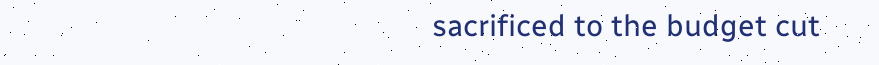sacrificed to the budget cut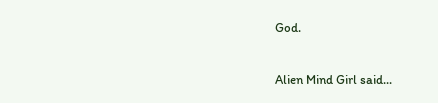God.

Alien Mind Girl said...